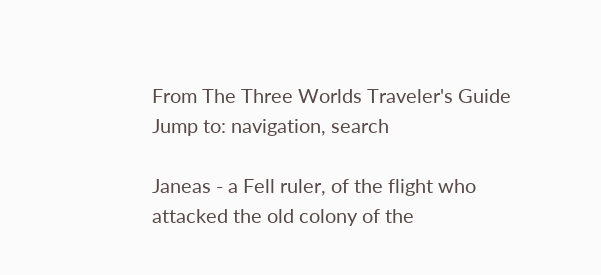From The Three Worlds Traveler's Guide
Jump to: navigation, search

Janeas - a Fell ruler, of the flight who attacked the old colony of the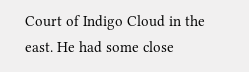Court of Indigo Cloud in the east. He had some close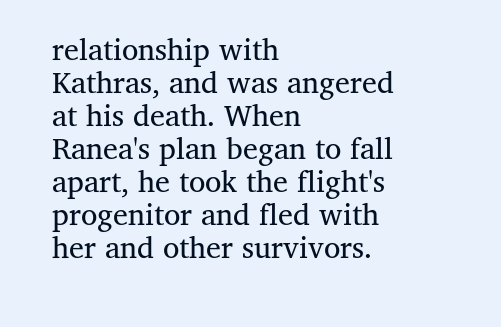relationship with Kathras, and was angered at his death. When Ranea's plan began to fall apart, he took the flight's progenitor and fled with her and other survivors.